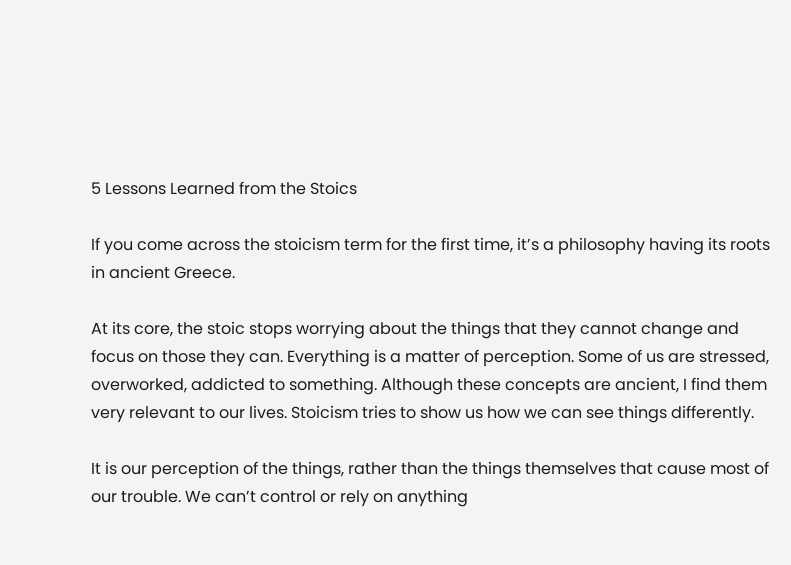5 Lessons Learned from the Stoics

If you come across the stoicism term for the first time, it’s a philosophy having its roots in ancient Greece.

At its core, the stoic stops worrying about the things that they cannot change and focus on those they can. Everything is a matter of perception. Some of us are stressed, overworked, addicted to something. Although these concepts are ancient, I find them very relevant to our lives. Stoicism tries to show us how we can see things differently.

It is our perception of the things, rather than the things themselves that cause most of our trouble. We can’t control or rely on anything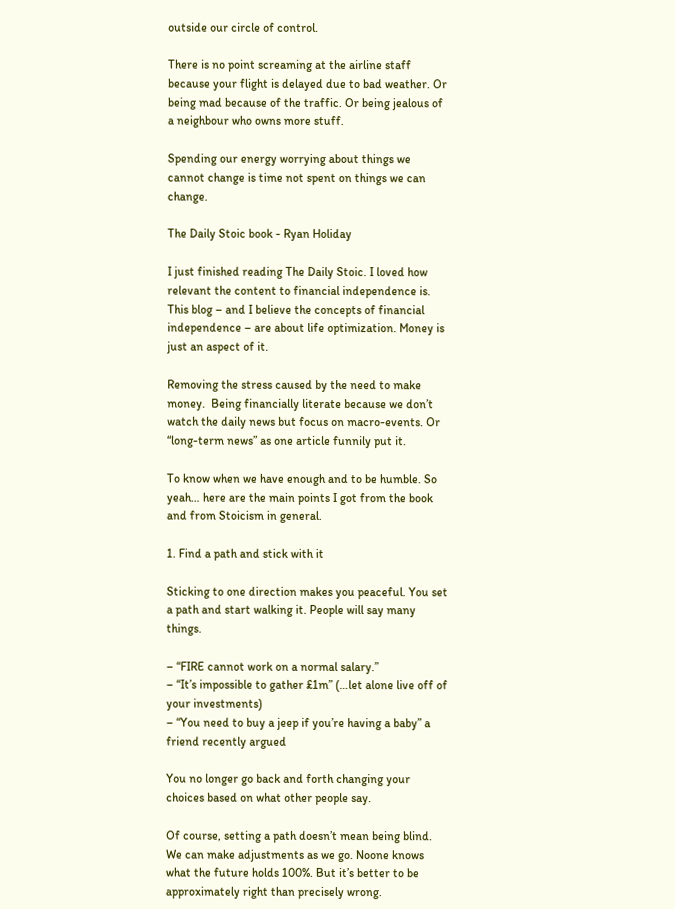outside our circle of control.

There is no point screaming at the airline staff because your flight is delayed due to bad weather. Or being mad because of the traffic. Or being jealous of a neighbour who owns more stuff.

Spending our energy worrying about things we cannot change is time not spent on things we can change.

The Daily Stoic book - Ryan Holiday

I just finished reading The Daily Stoic. I loved how relevant the content to financial independence is. This blog – and I believe the concepts of financial independence – are about life optimization. Money is just an aspect of it.

Removing the stress caused by the need to make money.  Being financially literate because we don’t watch the daily news but focus on macro-events. Or “long-term news” as one article funnily put it.

To know when we have enough and to be humble. So yeah… here are the main points I got from the book and from Stoicism in general.

1. Find a path and stick with it

Sticking to one direction makes you peaceful. You set a path and start walking it. People will say many things.

– “FIRE cannot work on a normal salary.”
– “It’s impossible to gather £1m” (…let alone live off of your investments)
– “You need to buy a jeep if you’re having a baby” a friend recently argued

You no longer go back and forth changing your choices based on what other people say.

Of course, setting a path doesn’t mean being blind. We can make adjustments as we go. Noone knows what the future holds 100%. But it’s better to be approximately right than precisely wrong.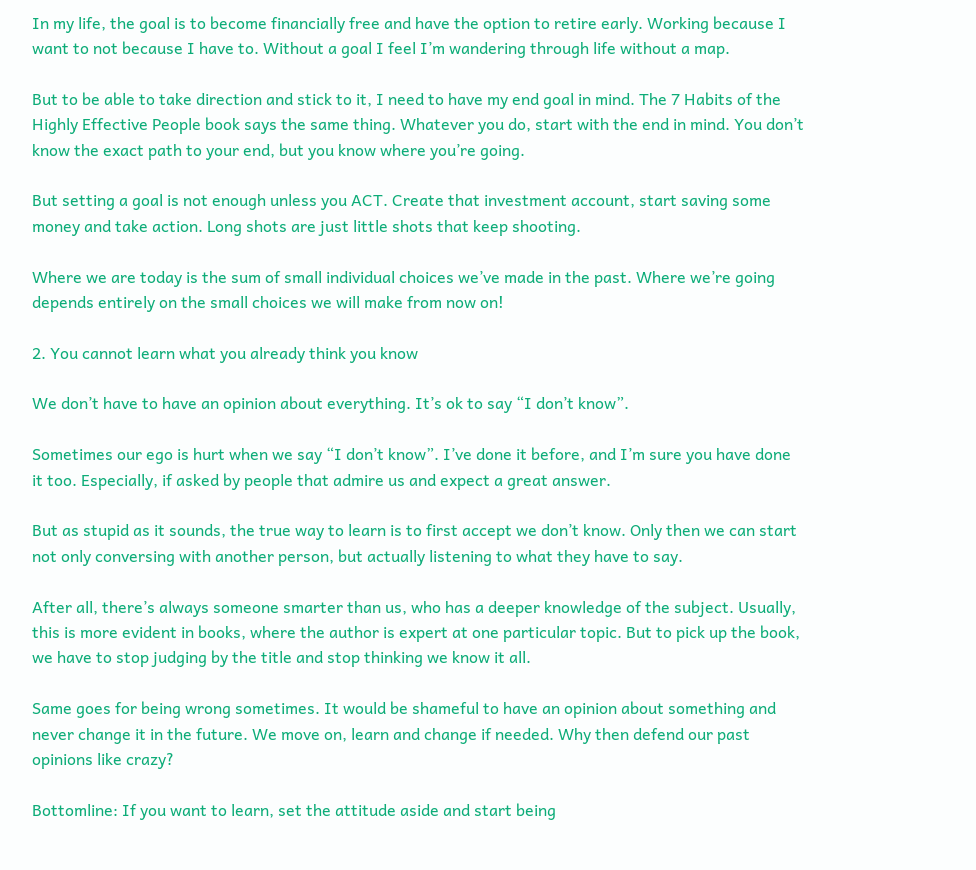In my life, the goal is to become financially free and have the option to retire early. Working because I want to not because I have to. Without a goal I feel I’m wandering through life without a map.

But to be able to take direction and stick to it, I need to have my end goal in mind. The 7 Habits of the Highly Effective People book says the same thing. Whatever you do, start with the end in mind. You don’t know the exact path to your end, but you know where you’re going.

But setting a goal is not enough unless you ACT. Create that investment account, start saving some money and take action. Long shots are just little shots that keep shooting.

Where we are today is the sum of small individual choices we’ve made in the past. Where we’re going depends entirely on the small choices we will make from now on!

2. You cannot learn what you already think you know

We don’t have to have an opinion about everything. It’s ok to say “I don’t know”.

Sometimes our ego is hurt when we say “I don’t know”. I’ve done it before, and I’m sure you have done it too. Especially, if asked by people that admire us and expect a great answer.

But as stupid as it sounds, the true way to learn is to first accept we don’t know. Only then we can start not only conversing with another person, but actually listening to what they have to say.

After all, there’s always someone smarter than us, who has a deeper knowledge of the subject. Usually, this is more evident in books, where the author is expert at one particular topic. But to pick up the book, we have to stop judging by the title and stop thinking we know it all.

Same goes for being wrong sometimes. It would be shameful to have an opinion about something and never change it in the future. We move on, learn and change if needed. Why then defend our past opinions like crazy?

Bottomline: If you want to learn, set the attitude aside and start being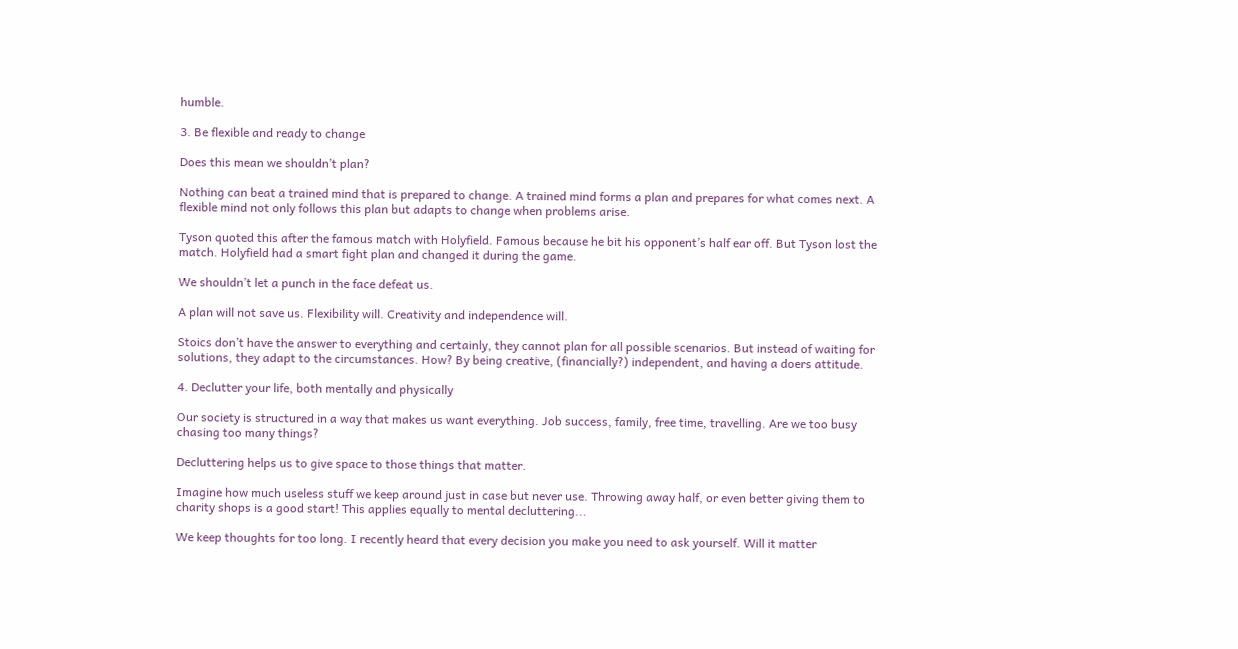humble.

3. Be flexible and ready to change

Does this mean we shouldn’t plan?

Nothing can beat a trained mind that is prepared to change. A trained mind forms a plan and prepares for what comes next. A flexible mind not only follows this plan but adapts to change when problems arise.

Tyson quoted this after the famous match with Holyfield. Famous because he bit his opponent’s half ear off. But Tyson lost the match. Holyfield had a smart fight plan and changed it during the game.

We shouldn’t let a punch in the face defeat us.

A plan will not save us. Flexibility will. Creativity and independence will.

Stoics don’t have the answer to everything and certainly, they cannot plan for all possible scenarios. But instead of waiting for solutions, they adapt to the circumstances. How? By being creative, (financially?) independent, and having a doers attitude.

4. Declutter your life, both mentally and physically

Our society is structured in a way that makes us want everything. Job success, family, free time, travelling. Are we too busy chasing too many things?

Decluttering helps us to give space to those things that matter.

Imagine how much useless stuff we keep around just in case but never use. Throwing away half, or even better giving them to charity shops is a good start! This applies equally to mental decluttering...

We keep thoughts for too long. I recently heard that every decision you make you need to ask yourself. Will it matter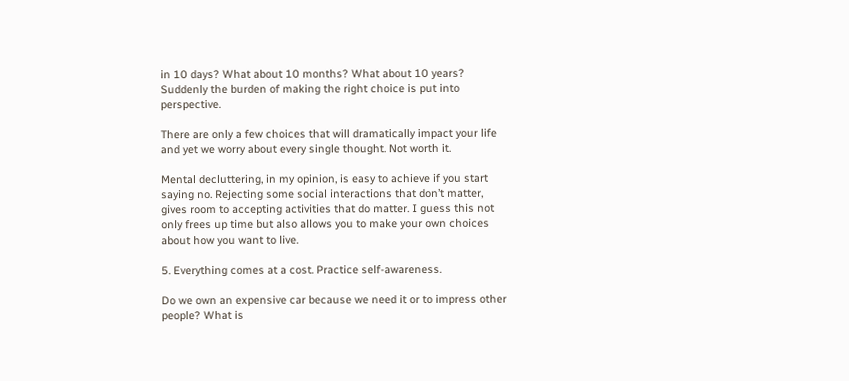in 10 days? What about 10 months? What about 10 years? Suddenly the burden of making the right choice is put into perspective.

There are only a few choices that will dramatically impact your life and yet we worry about every single thought. Not worth it.

Mental decluttering, in my opinion, is easy to achieve if you start saying no. Rejecting some social interactions that don’t matter, gives room to accepting activities that do matter. I guess this not only frees up time but also allows you to make your own choices about how you want to live.

5. Everything comes at a cost. Practice self-awareness.

Do we own an expensive car because we need it or to impress other people? What is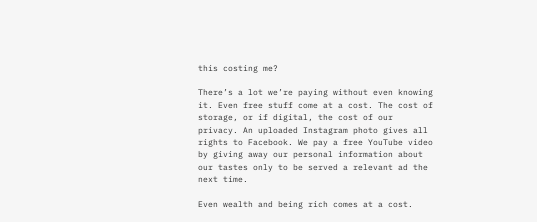this costing me?

There’s a lot we’re paying without even knowing it. Even free stuff come at a cost. The cost of storage, or if digital, the cost of our privacy. An uploaded Instagram photo gives all rights to Facebook. We pay a free YouTube video by giving away our personal information about our tastes only to be served a relevant ad the next time.

Even wealth and being rich comes at a cost.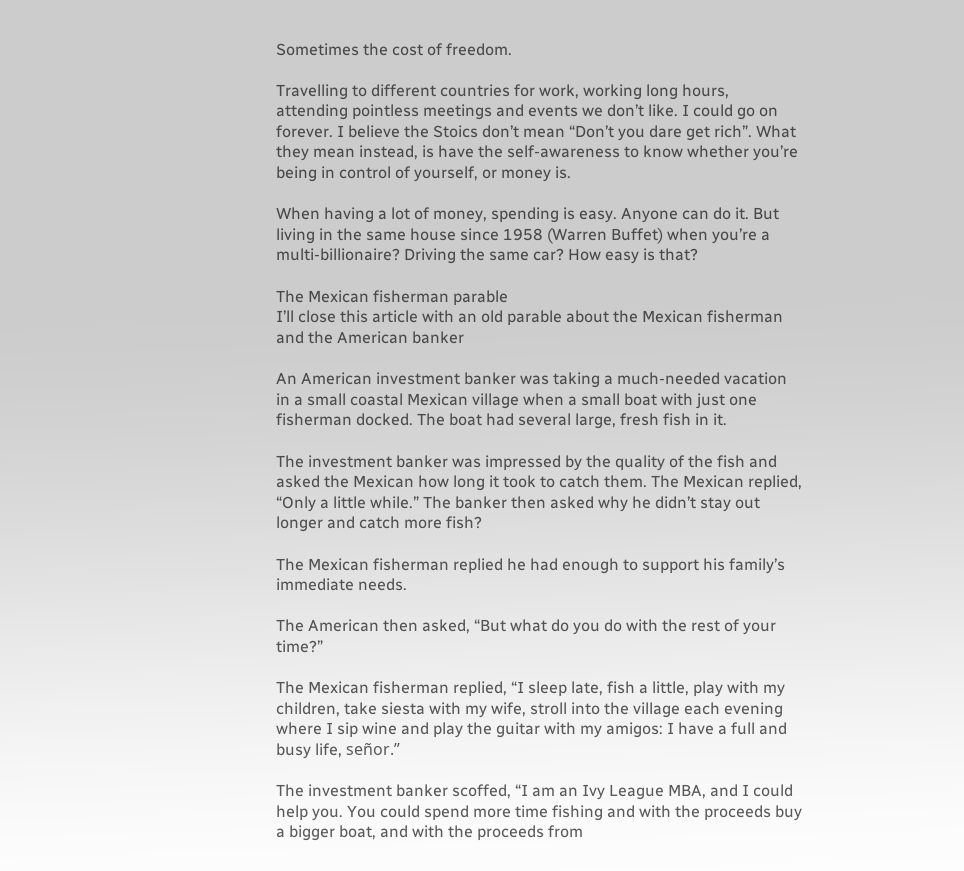Sometimes the cost of freedom.

Travelling to different countries for work, working long hours, attending pointless meetings and events we don’t like. I could go on forever. I believe the Stoics don’t mean “Don’t you dare get rich”. What they mean instead, is have the self-awareness to know whether you’re being in control of yourself, or money is.

When having a lot of money, spending is easy. Anyone can do it. But living in the same house since 1958 (Warren Buffet) when you’re a multi-billionaire? Driving the same car? How easy is that?

The Mexican fisherman parable
I’ll close this article with an old parable about the Mexican fisherman and the American banker

An American investment banker was taking a much-needed vacation in a small coastal Mexican village when a small boat with just one fisherman docked. The boat had several large, fresh fish in it.

The investment banker was impressed by the quality of the fish and asked the Mexican how long it took to catch them. The Mexican replied, “Only a little while.” The banker then asked why he didn’t stay out longer and catch more fish?

The Mexican fisherman replied he had enough to support his family’s immediate needs.

The American then asked, “But what do you do with the rest of your time?”

The Mexican fisherman replied, “I sleep late, fish a little, play with my children, take siesta with my wife, stroll into the village each evening where I sip wine and play the guitar with my amigos: I have a full and busy life, señor.”

The investment banker scoffed, “I am an Ivy League MBA, and I could help you. You could spend more time fishing and with the proceeds buy a bigger boat, and with the proceeds from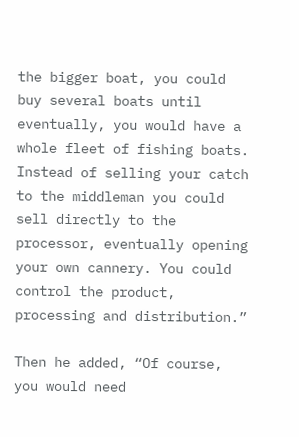the bigger boat, you could buy several boats until eventually, you would have a whole fleet of fishing boats. Instead of selling your catch to the middleman you could sell directly to the processor, eventually opening your own cannery. You could control the product, processing and distribution.”

Then he added, “Of course, you would need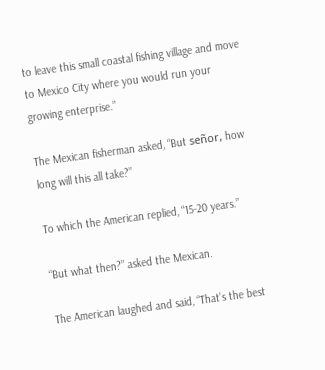to leave this small coastal fishing village and move to Mexico City where you would run your growing enterprise.”

The Mexican fisherman asked, “But señor, how long will this all take?”

To which the American replied, “15-20 years.”

“But what then?” asked the Mexican.

The American laughed and said, “That’s the best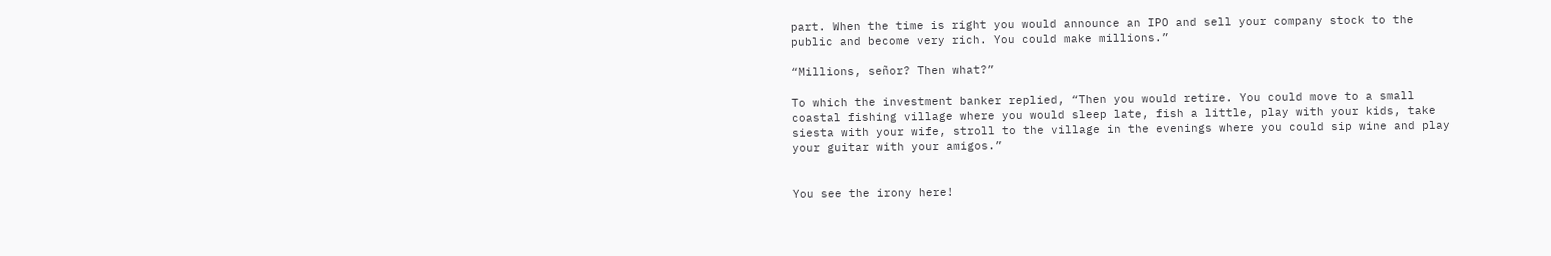part. When the time is right you would announce an IPO and sell your company stock to the public and become very rich. You could make millions.”

“Millions, señor? Then what?”

To which the investment banker replied, “Then you would retire. You could move to a small coastal fishing village where you would sleep late, fish a little, play with your kids, take siesta with your wife, stroll to the village in the evenings where you could sip wine and play your guitar with your amigos.”


You see the irony here!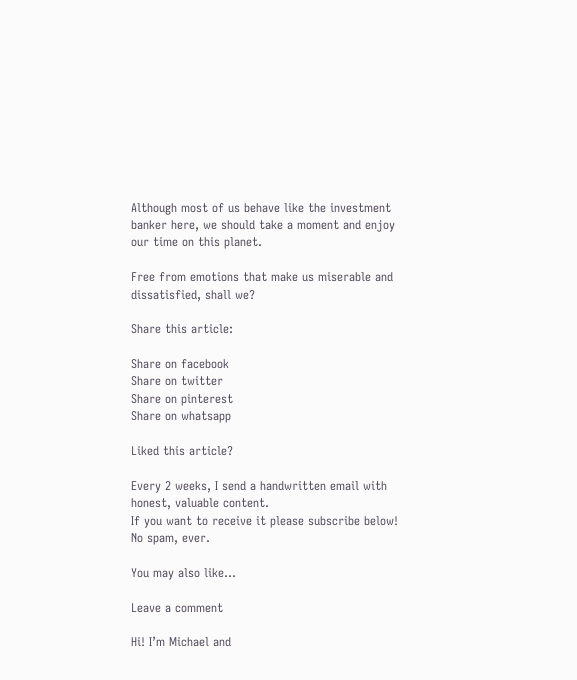Although most of us behave like the investment banker here, we should take a moment and enjoy our time on this planet.

Free from emotions that make us miserable and dissatisfied, shall we?

Share this article:

Share on facebook
Share on twitter
Share on pinterest
Share on whatsapp

Liked this article?

Every 2 weeks, I send a handwritten email with honest, valuable content.
If you want to receive it please subscribe below! No spam, ever.

You may also like...

Leave a comment

Hi! I’m Michael and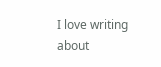I love writing about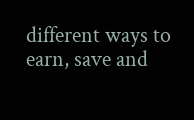different ways to earn, save and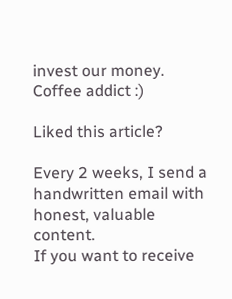invest our money. Coffee addict :)

Liked this article?

Every 2 weeks, I send a handwritten email with honest, valuable content.
If you want to receive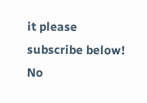it please subscribe below! No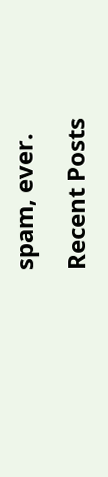spam, ever.

Recent Posts